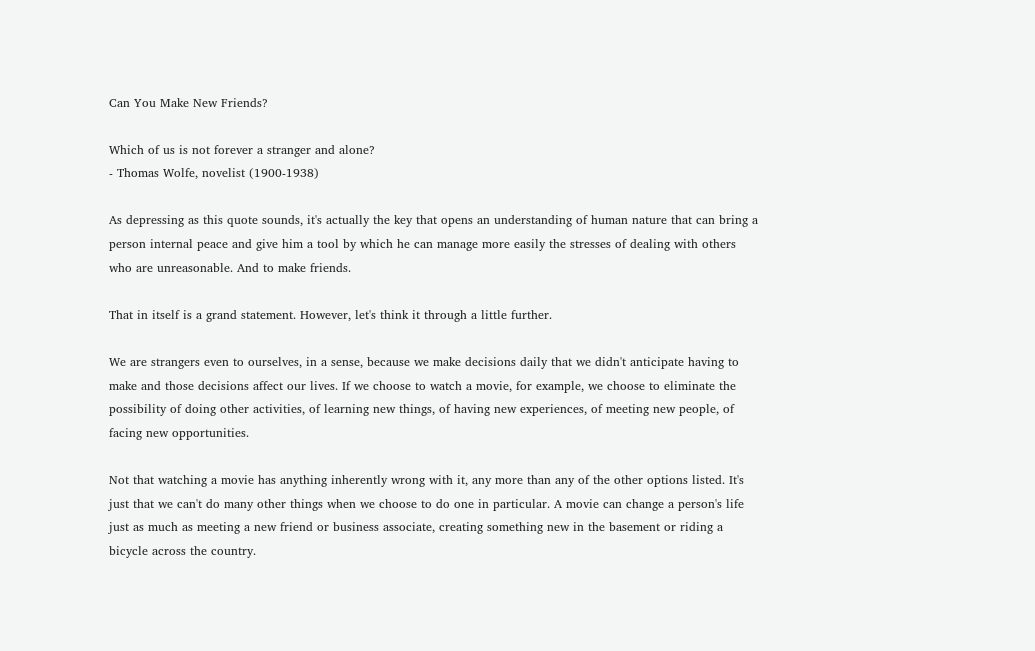Can You Make New Friends?

Which of us is not forever a stranger and alone?
- Thomas Wolfe, novelist (1900-1938)

As depressing as this quote sounds, it's actually the key that opens an understanding of human nature that can bring a person internal peace and give him a tool by which he can manage more easily the stresses of dealing with others who are unreasonable. And to make friends.

That in itself is a grand statement. However, let's think it through a little further.

We are strangers even to ourselves, in a sense, because we make decisions daily that we didn't anticipate having to make and those decisions affect our lives. If we choose to watch a movie, for example, we choose to eliminate the possibility of doing other activities, of learning new things, of having new experiences, of meeting new people, of facing new opportunities.

Not that watching a movie has anything inherently wrong with it, any more than any of the other options listed. It's just that we can't do many other things when we choose to do one in particular. A movie can change a person's life just as much as meeting a new friend or business associate, creating something new in the basement or riding a bicycle across the country.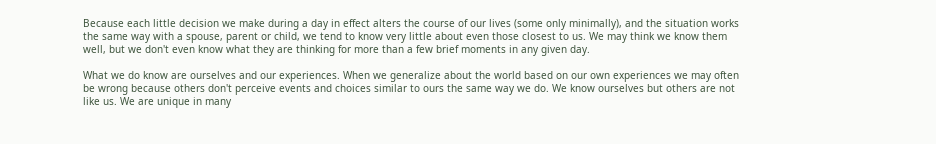Because each little decision we make during a day in effect alters the course of our lives (some only minimally), and the situation works the same way with a spouse, parent or child, we tend to know very little about even those closest to us. We may think we know them well, but we don't even know what they are thinking for more than a few brief moments in any given day.

What we do know are ourselves and our experiences. When we generalize about the world based on our own experiences we may often be wrong because others don't perceive events and choices similar to ours the same way we do. We know ourselves but others are not like us. We are unique in many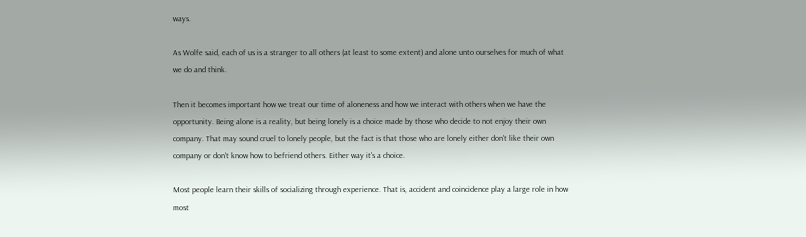ways.

As Wolfe said, each of us is a stranger to all others (at least to some extent) and alone unto ourselves for much of what we do and think.

Then it becomes important how we treat our time of aloneness and how we interact with others when we have the opportunity. Being alone is a reality, but being lonely is a choice made by those who decide to not enjoy their own company. That may sound cruel to lonely people, but the fact is that those who are lonely either don't like their own company or don't know how to befriend others. Either way it's a choice.

Most people learn their skills of socializing through experience. That is, accident and coincidence play a large role in how most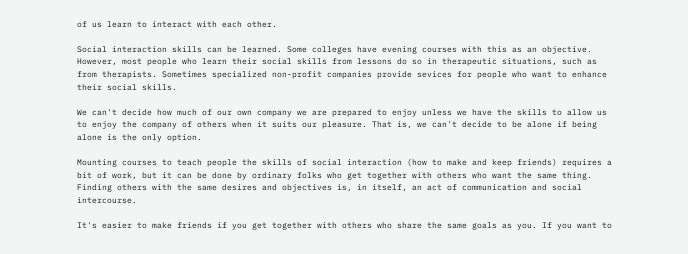of us learn to interact with each other.

Social interaction skills can be learned. Some colleges have evening courses with this as an objective. However, most people who learn their social skills from lessons do so in therapeutic situations, such as from therapists. Sometimes specialized non-profit companies provide sevices for people who want to enhance their social skills.

We can't decide how much of our own company we are prepared to enjoy unless we have the skills to allow us to enjoy the company of others when it suits our pleasure. That is, we can't decide to be alone if being alone is the only option.

Mounting courses to teach people the skills of social interaction (how to make and keep friends) requires a bit of work, but it can be done by ordinary folks who get together with others who want the same thing. Finding others with the same desires and objectives is, in itself, an act of communication and social intercourse.

It's easier to make friends if you get together with others who share the same goals as you. If you want to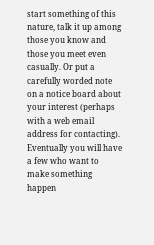start something of this nature, talk it up among those you know and those you meet even casually. Or put a carefully worded note on a notice board about your interest (perhaps with a web email address for contacting). Eventually you will have a few who want to make something happen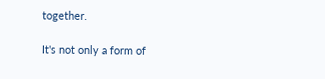together.

It's not only a form of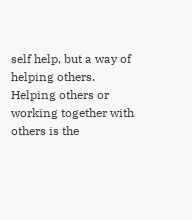self help, but a way of helping others. Helping others or working together with others is the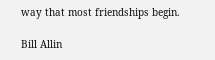way that most friendships begin.

Bill Allin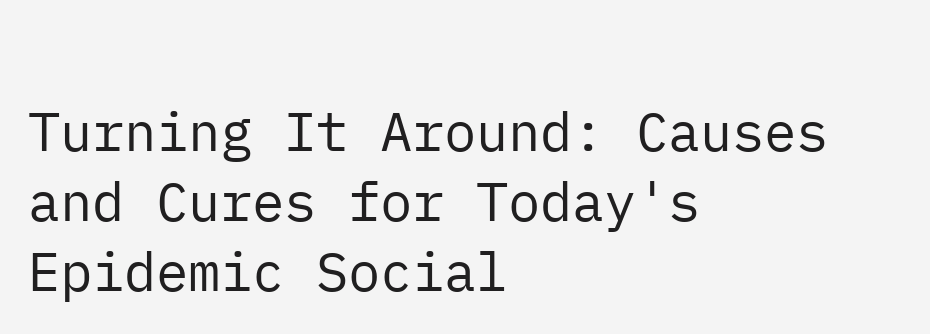Turning It Around: Causes and Cures for Today's Epidemic Social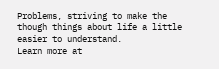Problems, striving to make the though things about life a little easier to understand.
Learn more at